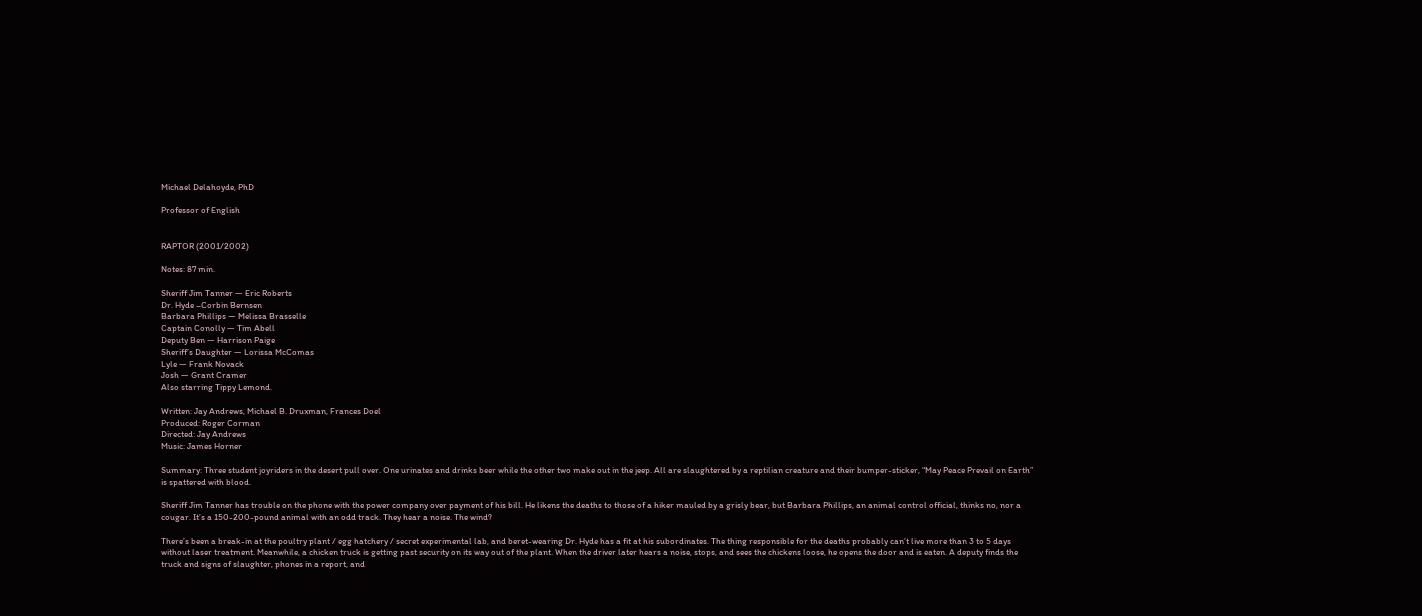Michael Delahoyde, PhD

Professor of English


RAPTOR (2001/2002)

Notes: 87 min.

Sheriff Jim Tanner — Eric Roberts
Dr. Hyde –Corbin Bernsen
Barbara Phillips — Melissa Brasselle
Captain Conolly — Tim Abell
Deputy Ben — Harrison Paige
Sheriff’s Daughter — Lorissa McComas
Lyle — Frank Novack
Josh — Grant Cramer
Also starring Tippy Lemond.

Written: Jay Andrews, Michael B. Druxman, Frances Doel
Produced: Roger Corman
Directed: Jay Andrews
Music: James Horner

Summary: Three student joyriders in the desert pull over. One urinates and drinks beer while the other two make out in the jeep. All are slaughtered by a reptilian creature and their bumper-sticker, “May Peace Prevail on Earth” is spattered with blood.

Sheriff Jim Tanner has trouble on the phone with the power company over payment of his bill. He likens the deaths to those of a hiker mauled by a grisly bear, but Barbara Phillips, an animal control official, thinks no, nor a cougar. It’s a 150-200-pound animal with an odd track. They hear a noise. The wind?

There’s been a break-in at the poultry plant / egg hatchery / secret experimental lab, and beret-wearing Dr. Hyde has a fit at his subordinates. The thing responsible for the deaths probably can’t live more than 3 to 5 days without laser treatment. Meanwhile, a chicken truck is getting past security on its way out of the plant. When the driver later hears a noise, stops, and sees the chickens loose, he opens the door and is eaten. A deputy finds the truck and signs of slaughter, phones in a report, and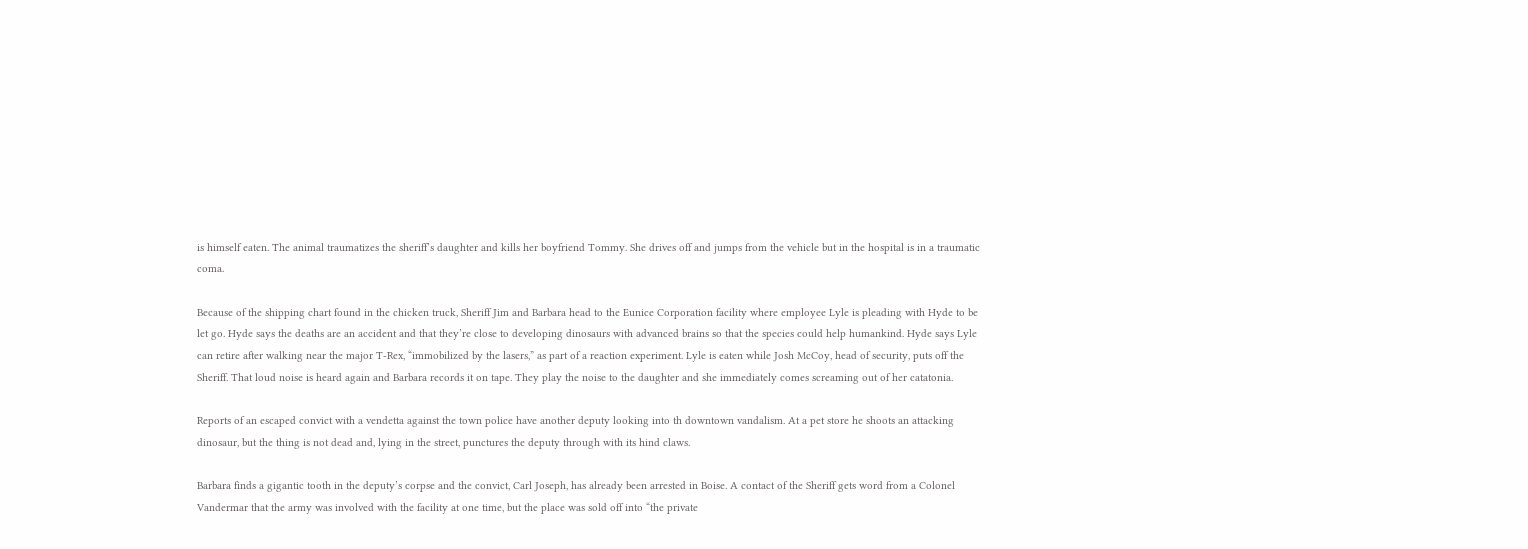is himself eaten. The animal traumatizes the sheriff’s daughter and kills her boyfriend Tommy. She drives off and jumps from the vehicle but in the hospital is in a traumatic coma.

Because of the shipping chart found in the chicken truck, Sheriff Jim and Barbara head to the Eunice Corporation facility where employee Lyle is pleading with Hyde to be let go. Hyde says the deaths are an accident and that they’re close to developing dinosaurs with advanced brains so that the species could help humankind. Hyde says Lyle can retire after walking near the major T-Rex, “immobilized by the lasers,” as part of a reaction experiment. Lyle is eaten while Josh McCoy, head of security, puts off the Sheriff. That loud noise is heard again and Barbara records it on tape. They play the noise to the daughter and she immediately comes screaming out of her catatonia.

Reports of an escaped convict with a vendetta against the town police have another deputy looking into th downtown vandalism. At a pet store he shoots an attacking dinosaur, but the thing is not dead and, lying in the street, punctures the deputy through with its hind claws.

Barbara finds a gigantic tooth in the deputy’s corpse and the convict, Carl Joseph, has already been arrested in Boise. A contact of the Sheriff gets word from a Colonel Vandermar that the army was involved with the facility at one time, but the place was sold off into “the private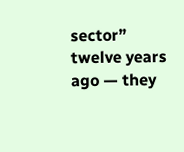sector” twelve years ago — they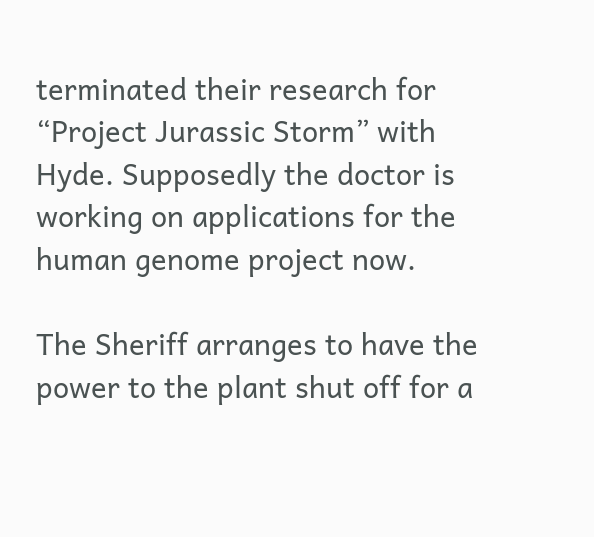terminated their research for “Project Jurassic Storm” with Hyde. Supposedly the doctor is working on applications for the human genome project now.

The Sheriff arranges to have the power to the plant shut off for a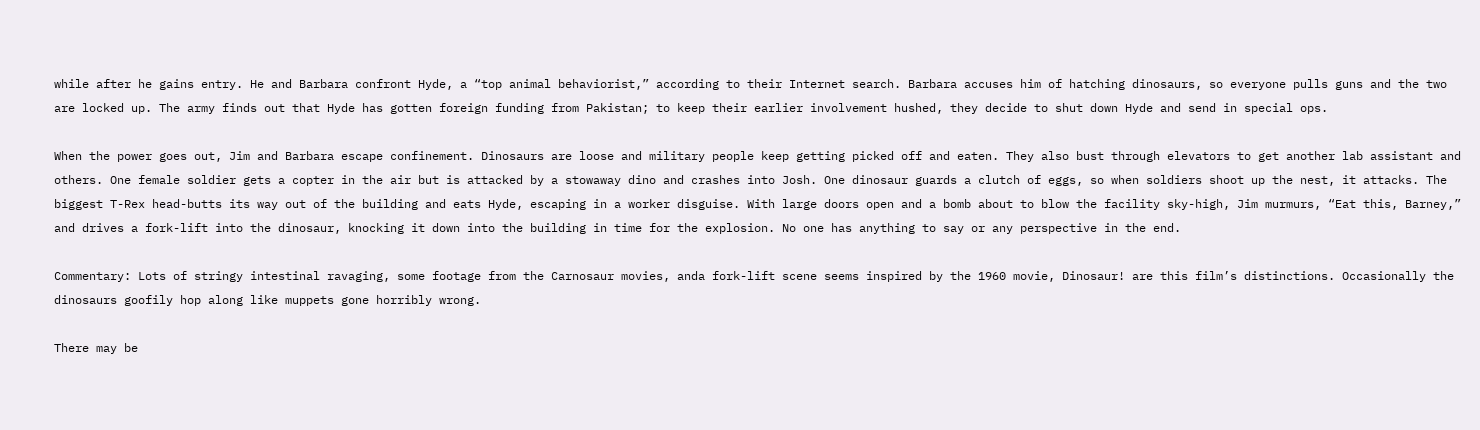while after he gains entry. He and Barbara confront Hyde, a “top animal behaviorist,” according to their Internet search. Barbara accuses him of hatching dinosaurs, so everyone pulls guns and the two are locked up. The army finds out that Hyde has gotten foreign funding from Pakistan; to keep their earlier involvement hushed, they decide to shut down Hyde and send in special ops.

When the power goes out, Jim and Barbara escape confinement. Dinosaurs are loose and military people keep getting picked off and eaten. They also bust through elevators to get another lab assistant and others. One female soldier gets a copter in the air but is attacked by a stowaway dino and crashes into Josh. One dinosaur guards a clutch of eggs, so when soldiers shoot up the nest, it attacks. The biggest T-Rex head-butts its way out of the building and eats Hyde, escaping in a worker disguise. With large doors open and a bomb about to blow the facility sky-high, Jim murmurs, “Eat this, Barney,” and drives a fork-lift into the dinosaur, knocking it down into the building in time for the explosion. No one has anything to say or any perspective in the end.

Commentary: Lots of stringy intestinal ravaging, some footage from the Carnosaur movies, anda fork-lift scene seems inspired by the 1960 movie, Dinosaur! are this film’s distinctions. Occasionally the dinosaurs goofily hop along like muppets gone horribly wrong.

There may be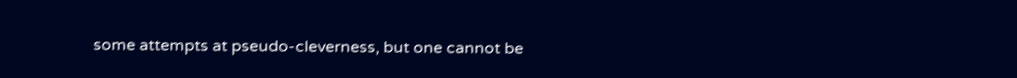some attempts at pseudo-cleverness, but one cannot be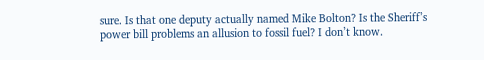sure. Is that one deputy actually named Mike Bolton? Is the Sheriff’s power bill problems an allusion to fossil fuel? I don’t know.